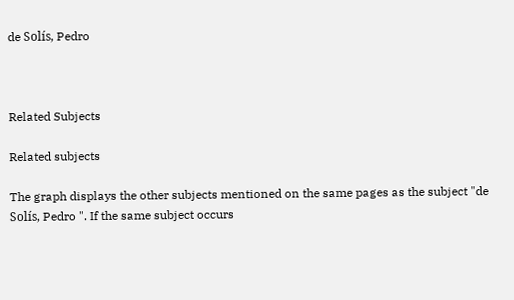de Solís, Pedro



Related Subjects

Related subjects

The graph displays the other subjects mentioned on the same pages as the subject "de Solís, Pedro ". If the same subject occurs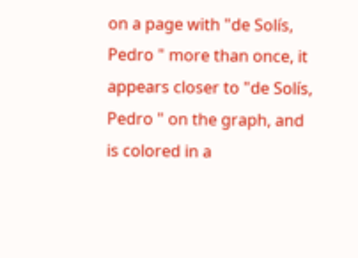on a page with "de Solís, Pedro " more than once, it appears closer to "de Solís, Pedro " on the graph, and is colored in a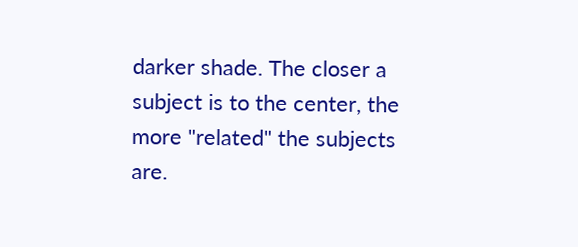darker shade. The closer a subject is to the center, the more "related" the subjects are.